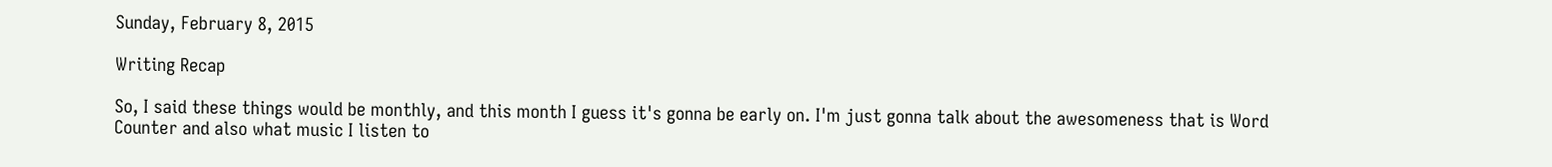Sunday, February 8, 2015

Writing Recap

So, I said these things would be monthly, and this month I guess it's gonna be early on. I'm just gonna talk about the awesomeness that is Word Counter and also what music I listen to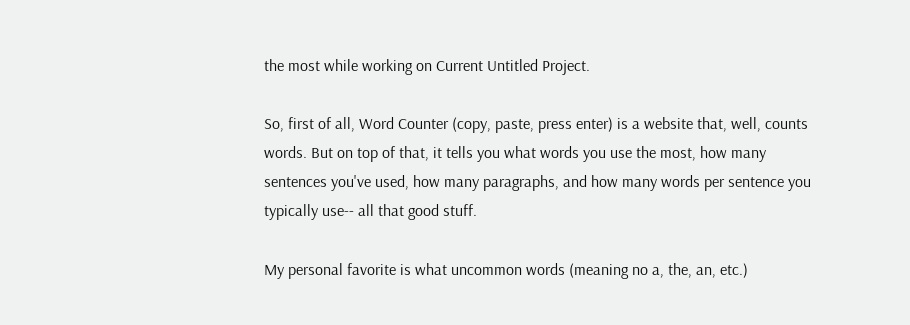the most while working on Current Untitled Project.

So, first of all, Word Counter (copy, paste, press enter) is a website that, well, counts words. But on top of that, it tells you what words you use the most, how many sentences you've used, how many paragraphs, and how many words per sentence you typically use-- all that good stuff.

My personal favorite is what uncommon words (meaning no a, the, an, etc.)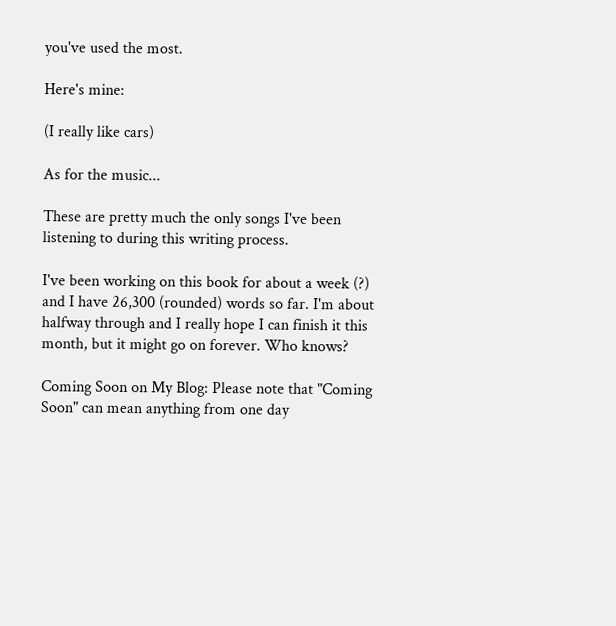you've used the most.

Here's mine:

(I really like cars)

As for the music...

These are pretty much the only songs I've been listening to during this writing process.

I've been working on this book for about a week (?) and I have 26,300 (rounded) words so far. I'm about halfway through and I really hope I can finish it this month, but it might go on forever. Who knows?

Coming Soon on My Blog: Please note that "Coming Soon" can mean anything from one day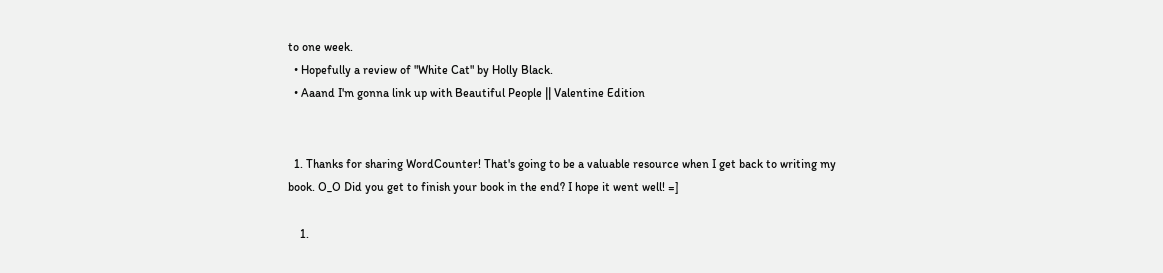to one week.
  • Hopefully a review of "White Cat" by Holly Black.
  • Aaand I'm gonna link up with Beautiful People || Valentine Edition


  1. Thanks for sharing WordCounter! That's going to be a valuable resource when I get back to writing my book. O_O Did you get to finish your book in the end? I hope it went well! =]

    1.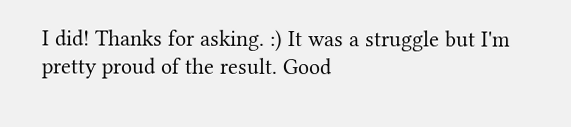I did! Thanks for asking. :) It was a struggle but I'm pretty proud of the result. Good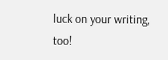luck on your writing, too!